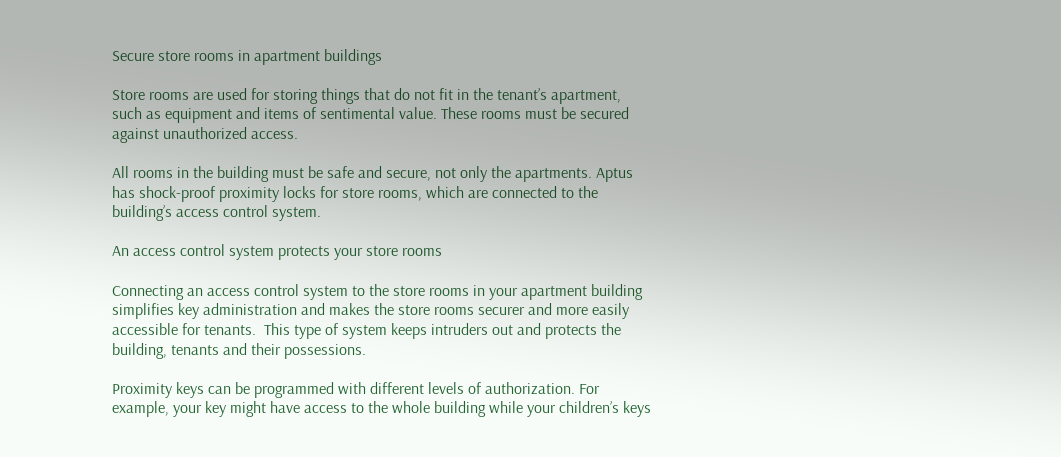Secure store rooms in apartment buildings

Store rooms are used for storing things that do not fit in the tenant’s apartment, such as equipment and items of sentimental value. These rooms must be secured against unauthorized access.

All rooms in the building must be safe and secure, not only the apartments. Aptus has shock-proof proximity locks for store rooms, which are connected to the building’s access control system.

An access control system protects your store rooms

Connecting an access control system to the store rooms in your apartment building simplifies key administration and makes the store rooms securer and more easily accessible for tenants.  This type of system keeps intruders out and protects the building, tenants and their possessions.

Proximity keys can be programmed with different levels of authorization. For example, your key might have access to the whole building while your children’s keys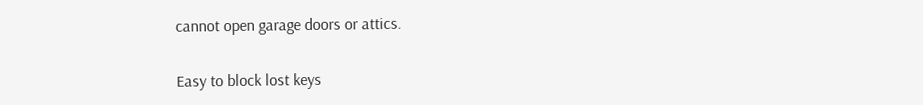cannot open garage doors or attics.

Easy to block lost keys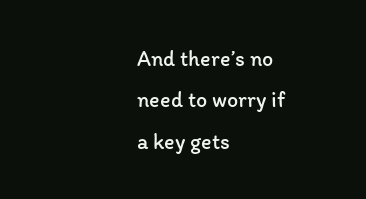And there’s no need to worry if a key gets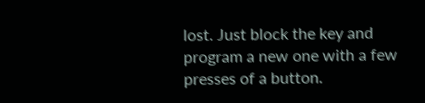lost. Just block the key and program a new one with a few presses of a button.